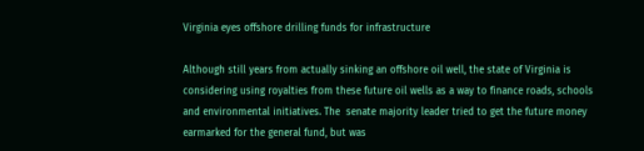Virginia eyes offshore drilling funds for infrastructure

Although still years from actually sinking an offshore oil well, the state of Virginia is considering using royalties from these future oil wells as a way to finance roads, schools and environmental initiatives. The  senate majority leader tried to get the future money earmarked for the general fund, but was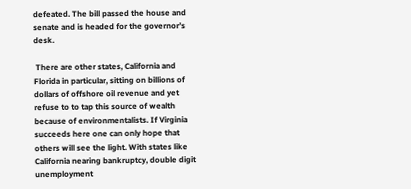defeated. The bill passed the house and senate and is headed for the governor’s desk.

 There are other states, California and Florida in particular, sitting on billions of dollars of offshore oil revenue and yet refuse to to tap this source of wealth because of environmentalists. If Virginia succeeds here one can only hope that others will see the light. With states like California nearing bankruptcy, double digit unemployment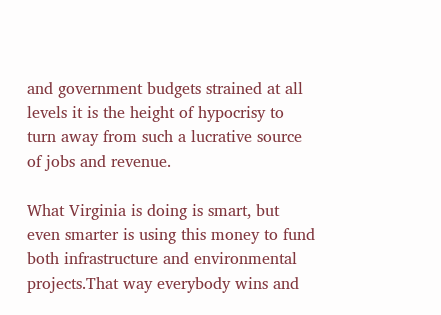and government budgets strained at all levels it is the height of hypocrisy to turn away from such a lucrative source of jobs and revenue.

What Virginia is doing is smart, but even smarter is using this money to fund both infrastructure and environmental projects.That way everybody wins and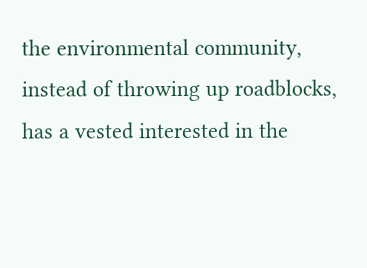the environmental community, instead of throwing up roadblocks, has a vested interested in the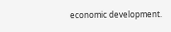economic development.